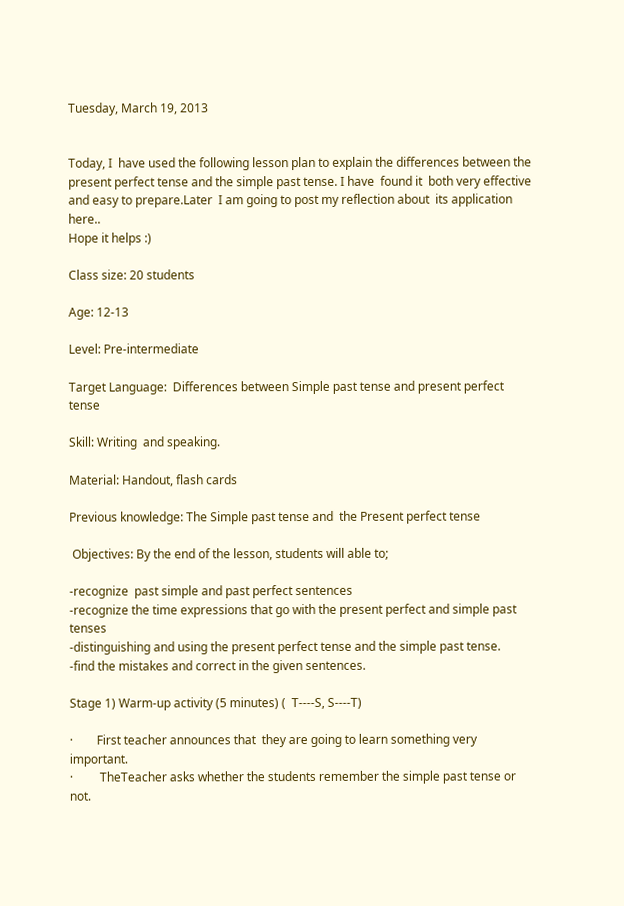Tuesday, March 19, 2013


Today, I  have used the following lesson plan to explain the differences between the present perfect tense and the simple past tense. I have  found it  both very effective  and easy to prepare.Later  I am going to post my reflection about  its application here..
Hope it helps :)

Class size: 20 students

Age: 12-13

Level: Pre-intermediate

Target Language:  Differences between Simple past tense and present perfect tense

Skill: Writing  and speaking.

Material: Handout, flash cards

Previous knowledge: The Simple past tense and  the Present perfect tense

 Objectives: By the end of the lesson, students will able to;

-recognize  past simple and past perfect sentences
-recognize the time expressions that go with the present perfect and simple past tenses
-distinguishing and using the present perfect tense and the simple past tense.
-find the mistakes and correct in the given sentences.

Stage 1) Warm-up activity (5 minutes) (  T----S, S----T)

·        First teacher announces that  they are going to learn something very important.
·         TheTeacher asks whether the students remember the simple past tense or not.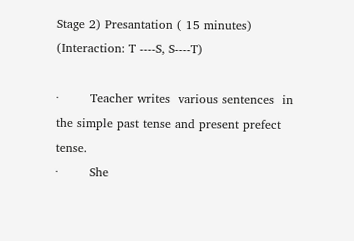Stage 2) Presantation ( 15 minutes) (Interaction: T ----S, S----T)

·        Teacher writes  various sentences  in the simple past tense and present prefect tense.
·        She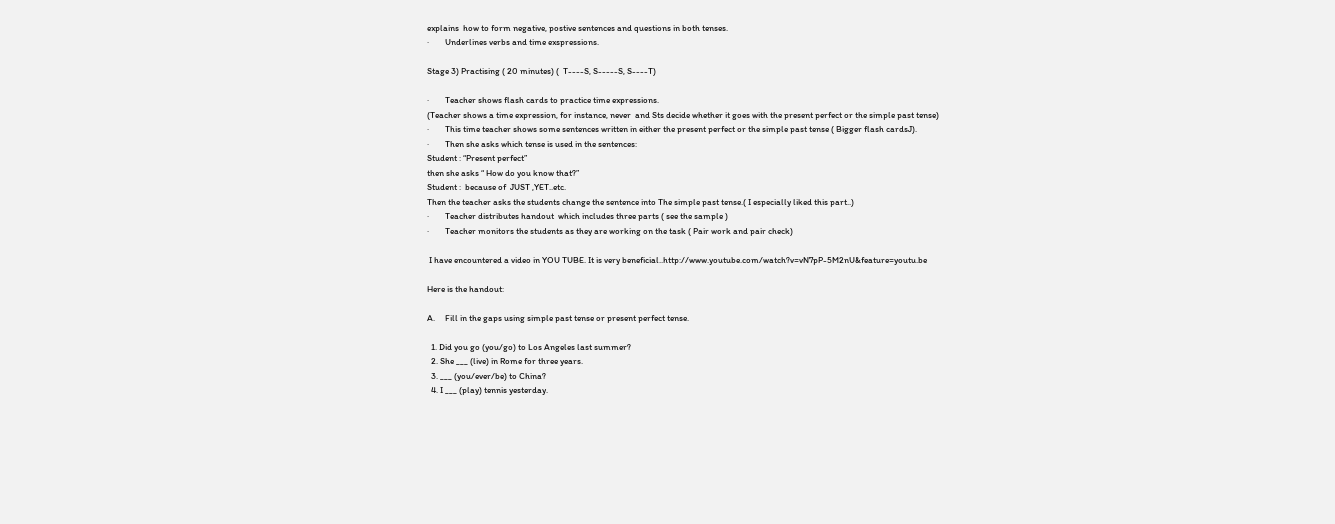explains  how to form negative, postive sentences and questions in both tenses.
·        Underlines verbs and time exspressions.

Stage 3) Practising ( 20 minutes) (  T----S, S-----S, S----T)

·        Teacher shows flash cards to practice time expressions.
(Teacher shows a time expression, for instance, never  and Sts decide whether it goes with the present perfect or the simple past tense)
·        This time teacher shows some sentences written in either the present perfect or the simple past tense ( Bigger flash cardsJ).
·        Then she asks which tense is used in the sentences:
Student : “Present perfect”
then she asks “ How do you know that?”
Student :  because of  JUST ,YET..etc.
Then the teacher asks the students change the sentence into The simple past tense.( I especially liked this part..)
·        Teacher distributes handout  which includes three parts ( see the sample )
·        Teacher monitors the students as they are working on the task ( Pair work and pair check)

 I have encountered a video in YOU TUBE. It is very beneficial..http://www.youtube.com/watch?v=vN7pP-5M2nU&feature=youtu.be

Here is the handout:

A.     Fill in the gaps using simple past tense or present perfect tense.

  1. Did you go (you/go) to Los Angeles last summer?
  2. She ___ (live) in Rome for three years.
  3. ___ (you/ever/be) to China?
  4. I ___ (play) tennis yesterday.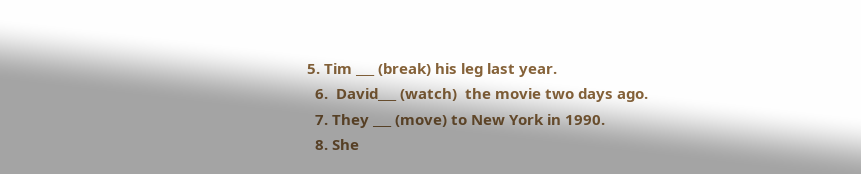5. Tim ___ (break) his leg last year.
  6.  David___ (watch)  the movie two days ago.
  7. They ___ (move) to New York in 1990.
  8. She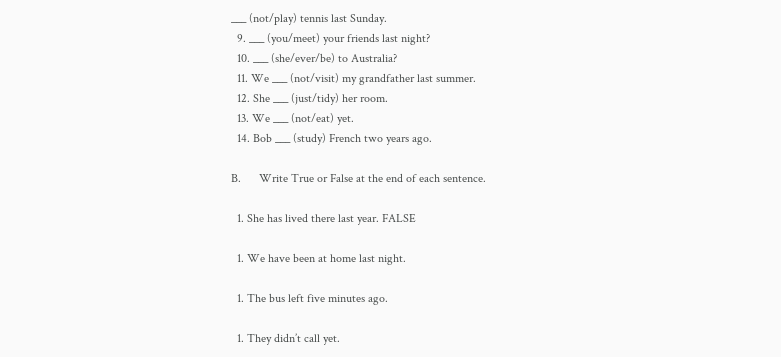___ (not/play) tennis last Sunday.
  9. ___ (you/meet) your friends last night?
  10. ___ (she/ever/be) to Australia?
  11. We ___ (not/visit) my grandfather last summer.
  12. She ___ (just/tidy) her room.
  13. We ___ (not/eat) yet.
  14. Bob ___ (study) French two years ago.

B.      Write True or False at the end of each sentence.

  1. She has lived there last year. FALSE

  1. We have been at home last night.

  1. The bus left five minutes ago.

  1. They didn’t call yet.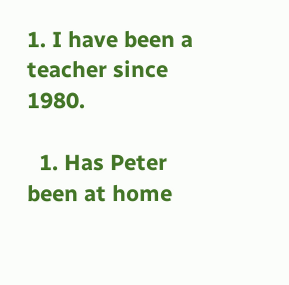1. I have been a teacher since 1980.

  1. Has Peter been at home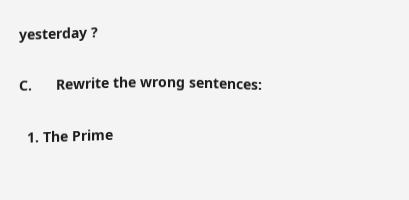yesterday ?

C.      Rewrite the wrong sentences:

  1. The Prime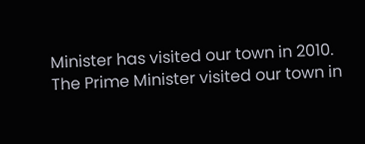Minister has visited our town in 2010.
The Prime Minister visited our town in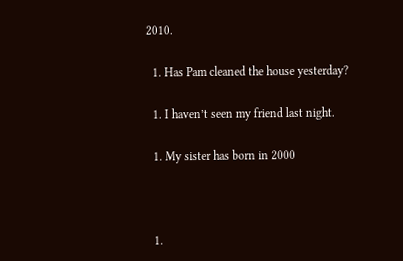2010.

  1. Has Pam cleaned the house yesterday?

  1. I haven’t seen my friend last night.

  1. My sister has born in 2000



  1.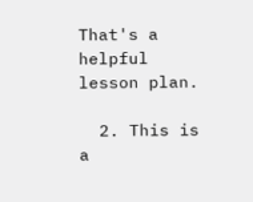That's a helpful lesson plan.

  2. This is a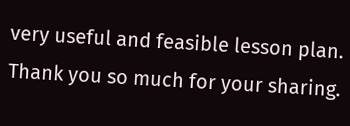very useful and feasible lesson plan. Thank you so much for your sharing.